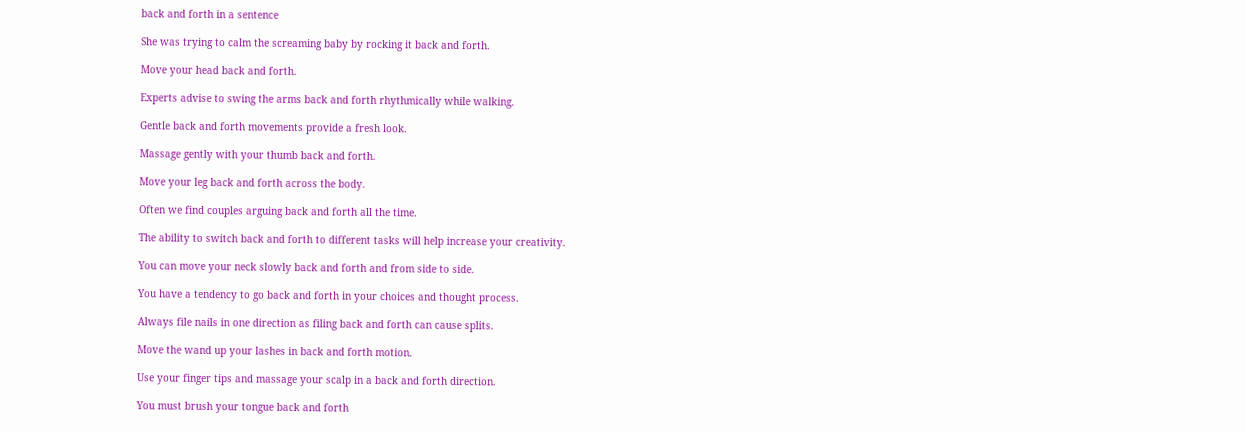back and forth in a sentence

She was trying to calm the screaming baby by rocking it back and forth.

Move your head back and forth.

Experts advise to swing the arms back and forth rhythmically while walking.

Gentle back and forth movements provide a fresh look.

Massage gently with your thumb back and forth.

Move your leg back and forth across the body.

Often we find couples arguing back and forth all the time.

The ability to switch back and forth to different tasks will help increase your creativity.

You can move your neck slowly back and forth and from side to side.

You have a tendency to go back and forth in your choices and thought process.

Always file nails in one direction as filing back and forth can cause splits.

Move the wand up your lashes in back and forth motion.

Use your finger tips and massage your scalp in a back and forth direction.

You must brush your tongue back and forth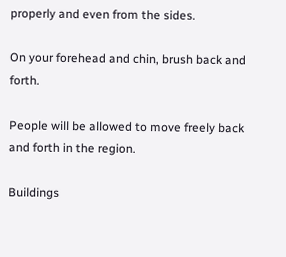properly and even from the sides.

On your forehead and chin, brush back and forth.

People will be allowed to move freely back and forth in the region.

Buildings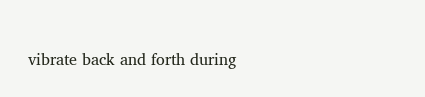vibrate back and forth during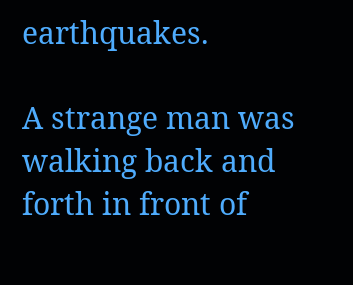earthquakes.

A strange man was walking back and forth in front of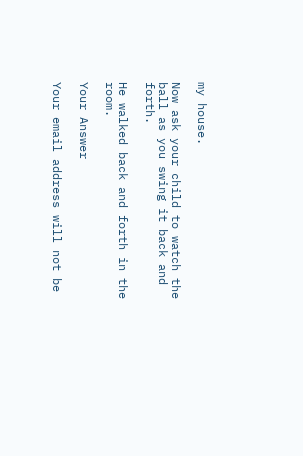my house.

Now ask your child to watch the ball as you swing it back and forth.

He walked back and forth in the room.

Your Answer

Your email address will not be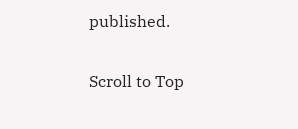published.

Scroll to Top